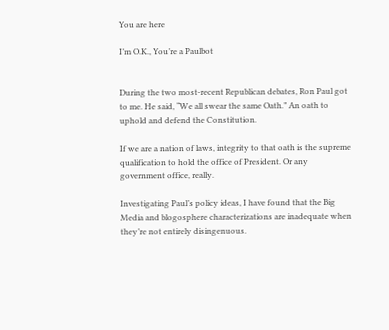You are here

I’m O.K., You’re a Paulbot


During the two most-recent Republican debates, Ron Paul got to me. He said, “We all swear the same Oath.” An oath to uphold and defend the Constitution.

If we are a nation of laws, integrity to that oath is the supreme qualification to hold the office of President. Or any government office, really.

Investigating Paul’s policy ideas, I have found that the Big Media and blogosphere characterizations are inadequate when they’re not entirely disingenuous.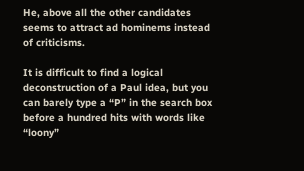He, above all the other candidates seems to attract ad hominems instead of criticisms.

It is difficult to find a logical deconstruction of a Paul idea, but you can barely type a “P” in the search box before a hundred hits with words like “loony”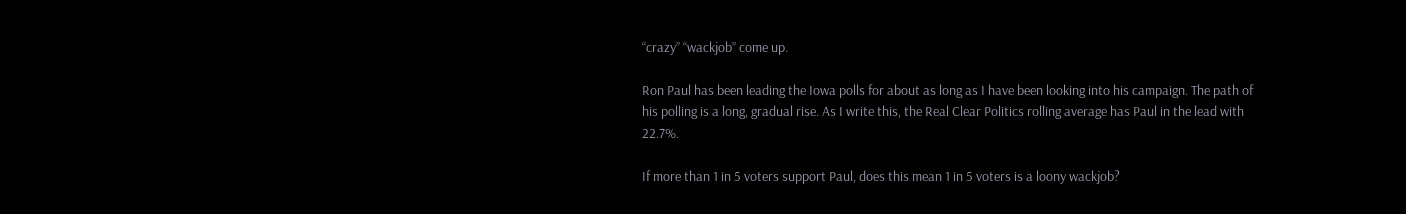“crazy” “wackjob” come up.

Ron Paul has been leading the Iowa polls for about as long as I have been looking into his campaign. The path of his polling is a long, gradual rise. As I write this, the Real Clear Politics rolling average has Paul in the lead with 22.7%.

If more than 1 in 5 voters support Paul, does this mean 1 in 5 voters is a loony wackjob?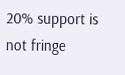20% support is not fringe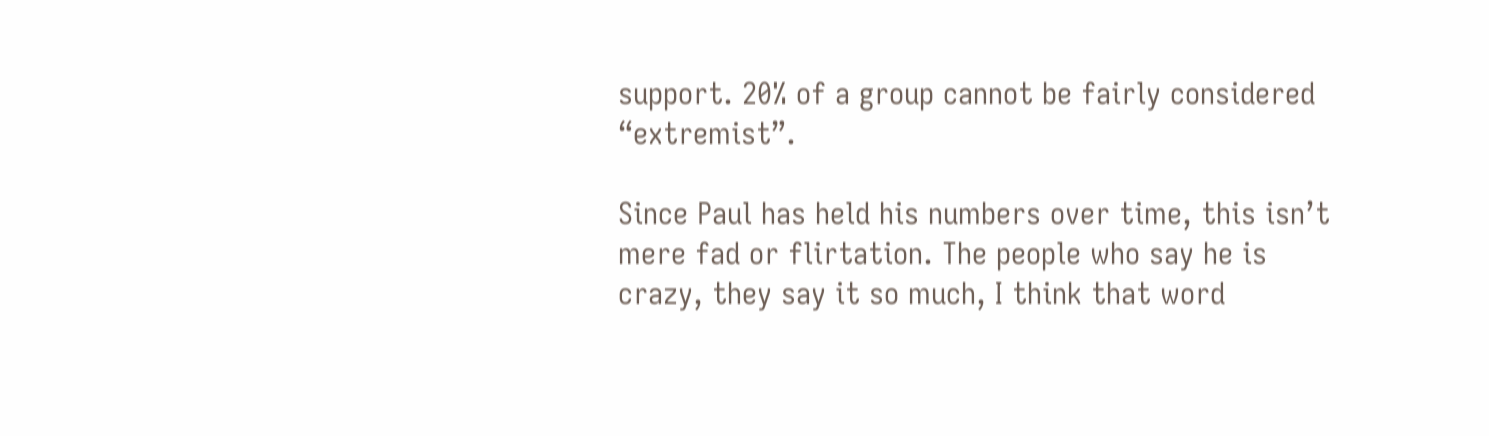support. 20% of a group cannot be fairly considered “extremist”.

Since Paul has held his numbers over time, this isn’t mere fad or flirtation. The people who say he is crazy, they say it so much, I think that word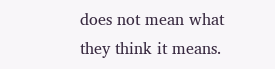does not mean what they think it means.